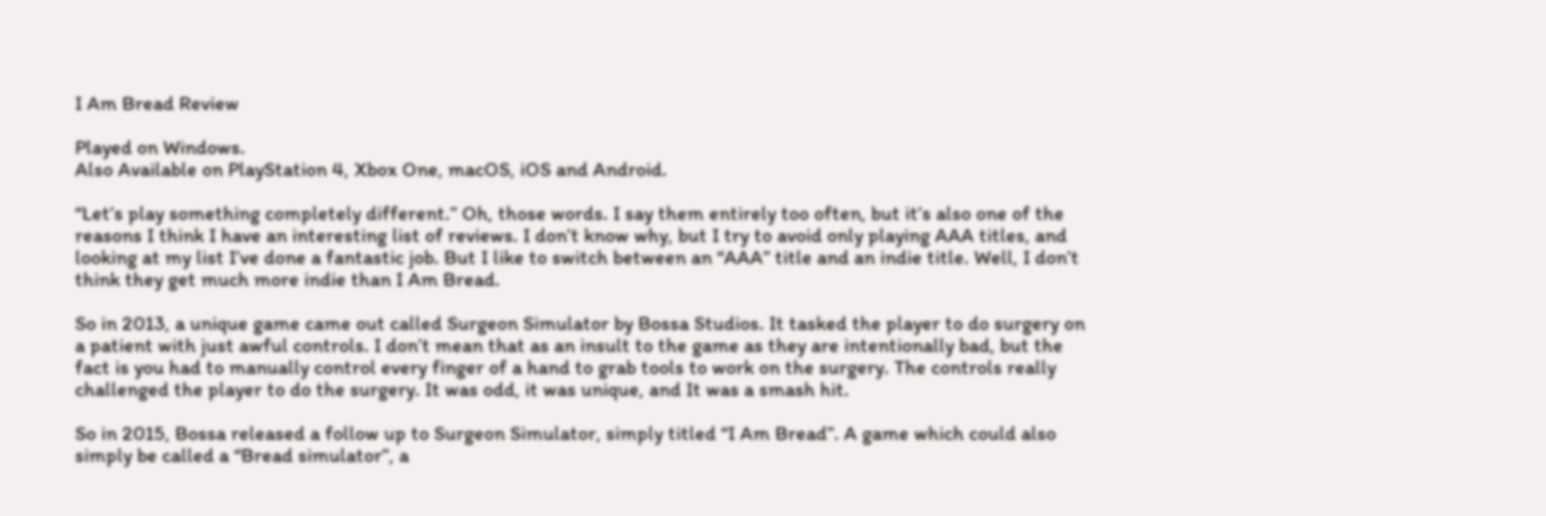I Am Bread Review

Played on Windows.
Also Available on PlayStation 4, Xbox One, macOS, iOS and Android.

“Let’s play something completely different.” Oh, those words. I say them entirely too often, but it’s also one of the reasons I think I have an interesting list of reviews. I don’t know why, but I try to avoid only playing AAA titles, and looking at my list I’ve done a fantastic job. But I like to switch between an “AAA” title and an indie title. Well, I don’t think they get much more indie than I Am Bread.

So in 2013, a unique game came out called Surgeon Simulator by Bossa Studios. It tasked the player to do surgery on a patient with just awful controls. I don’t mean that as an insult to the game as they are intentionally bad, but the fact is you had to manually control every finger of a hand to grab tools to work on the surgery. The controls really challenged the player to do the surgery. It was odd, it was unique, and It was a smash hit.

So in 2015, Bossa released a follow up to Surgeon Simulator, simply titled “I Am Bread”. A game which could also simply be called a “Bread simulator”, a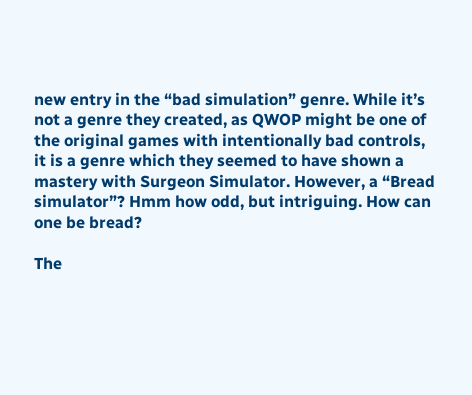new entry in the “bad simulation” genre. While it’s not a genre they created, as QWOP might be one of the original games with intentionally bad controls, it is a genre which they seemed to have shown a mastery with Surgeon Simulator. However, a “Bread simulator”? Hmm how odd, but intriguing. How can one be bread?

The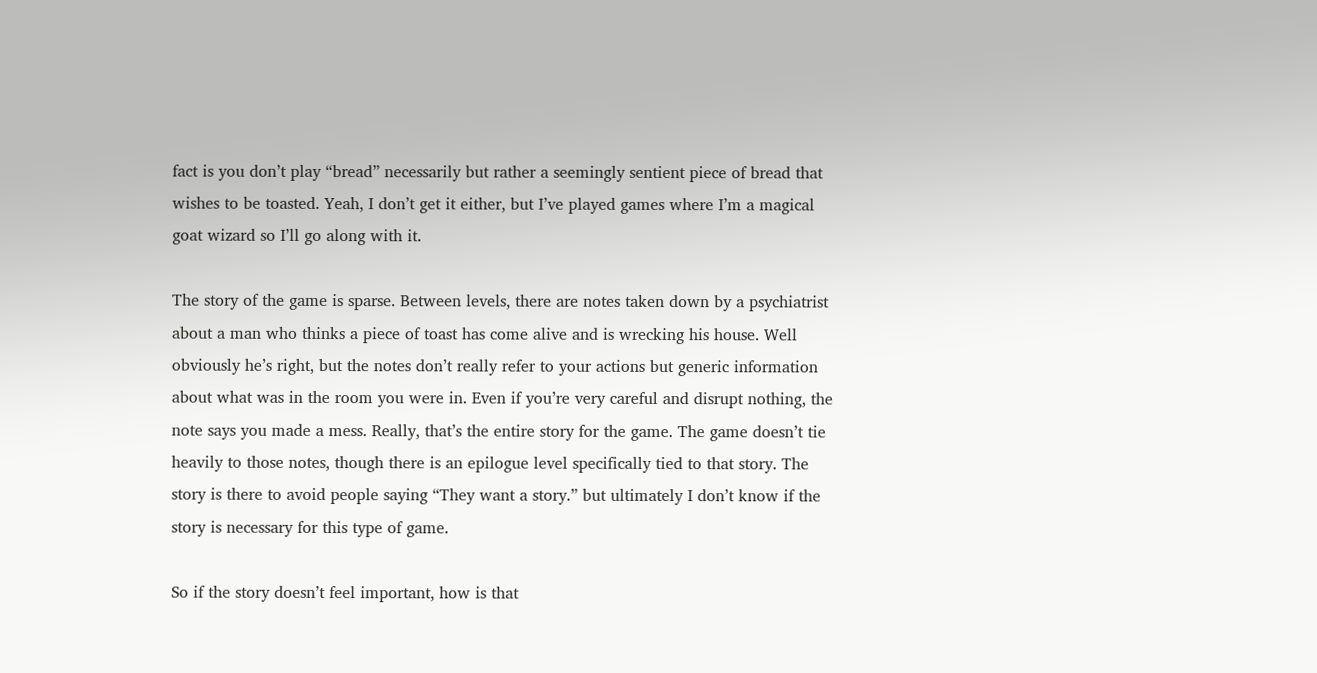fact is you don’t play “bread” necessarily but rather a seemingly sentient piece of bread that wishes to be toasted. Yeah, I don’t get it either, but I’ve played games where I’m a magical goat wizard so I’ll go along with it.

The story of the game is sparse. Between levels, there are notes taken down by a psychiatrist about a man who thinks a piece of toast has come alive and is wrecking his house. Well obviously he’s right, but the notes don’t really refer to your actions but generic information about what was in the room you were in. Even if you’re very careful and disrupt nothing, the note says you made a mess. Really, that’s the entire story for the game. The game doesn’t tie heavily to those notes, though there is an epilogue level specifically tied to that story. The story is there to avoid people saying “They want a story.” but ultimately I don’t know if the story is necessary for this type of game.

So if the story doesn’t feel important, how is that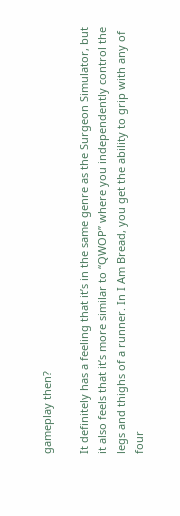gameplay then?

It definitely has a feeling that it’s in the same genre as the Surgeon Simulator, but it also feels that it’s more similar to “QWOP” where you independently control the legs and thighs of a runner. In I Am Bread, you get the ability to grip with any of four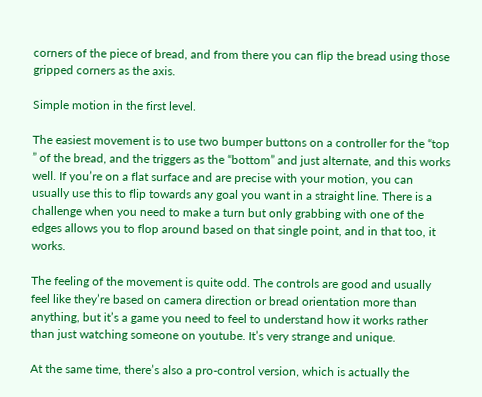corners of the piece of bread, and from there you can flip the bread using those gripped corners as the axis.

Simple motion in the first level.

The easiest movement is to use two bumper buttons on a controller for the “top ” of the bread, and the triggers as the “bottom” and just alternate, and this works well. If you’re on a flat surface and are precise with your motion, you can usually use this to flip towards any goal you want in a straight line. There is a challenge when you need to make a turn but only grabbing with one of the edges allows you to flop around based on that single point, and in that too, it works.

The feeling of the movement is quite odd. The controls are good and usually feel like they’re based on camera direction or bread orientation more than anything, but it’s a game you need to feel to understand how it works rather than just watching someone on youtube. It’s very strange and unique.

At the same time, there’s also a pro-control version, which is actually the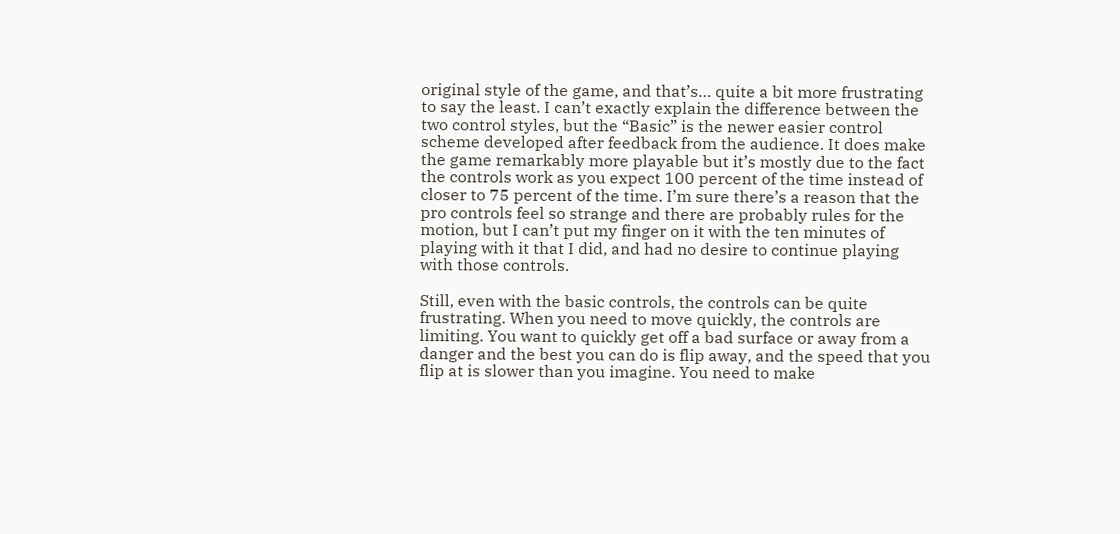original style of the game, and that’s… quite a bit more frustrating to say the least. I can’t exactly explain the difference between the two control styles, but the “Basic” is the newer easier control scheme developed after feedback from the audience. It does make the game remarkably more playable but it’s mostly due to the fact the controls work as you expect 100 percent of the time instead of closer to 75 percent of the time. I’m sure there’s a reason that the pro controls feel so strange and there are probably rules for the motion, but I can’t put my finger on it with the ten minutes of playing with it that I did, and had no desire to continue playing with those controls.

Still, even with the basic controls, the controls can be quite frustrating. When you need to move quickly, the controls are limiting. You want to quickly get off a bad surface or away from a danger and the best you can do is flip away, and the speed that you flip at is slower than you imagine. You need to make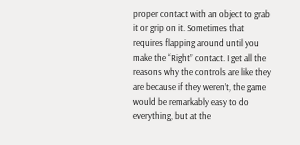proper contact with an object to grab it or grip on it. Sometimes that requires flapping around until you make the “Right” contact. I get all the reasons why the controls are like they are because if they weren’t, the game would be remarkably easy to do everything, but at the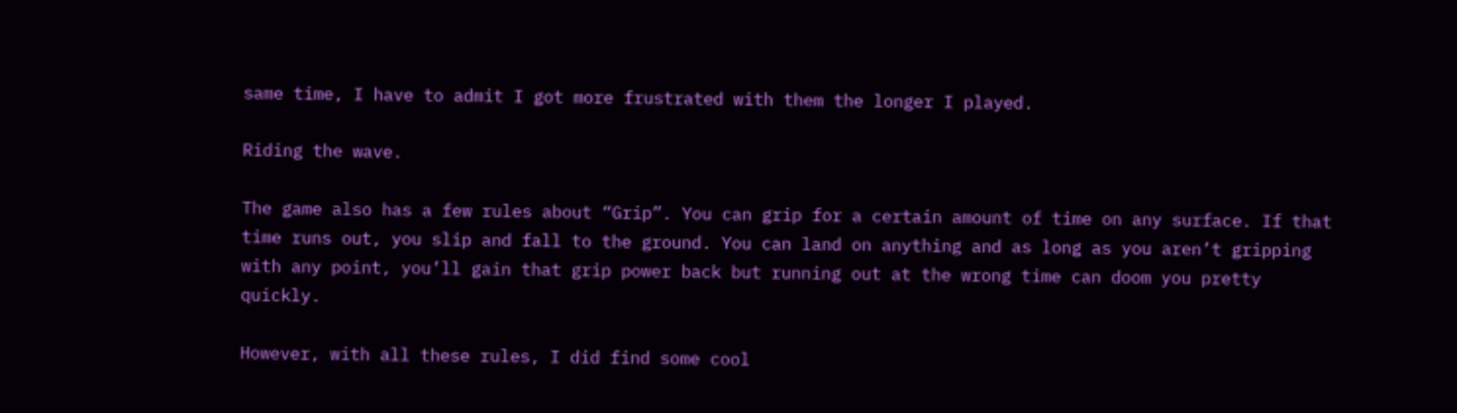same time, I have to admit I got more frustrated with them the longer I played.

Riding the wave.

The game also has a few rules about “Grip”. You can grip for a certain amount of time on any surface. If that time runs out, you slip and fall to the ground. You can land on anything and as long as you aren’t gripping with any point, you’ll gain that grip power back but running out at the wrong time can doom you pretty quickly.

However, with all these rules, I did find some cool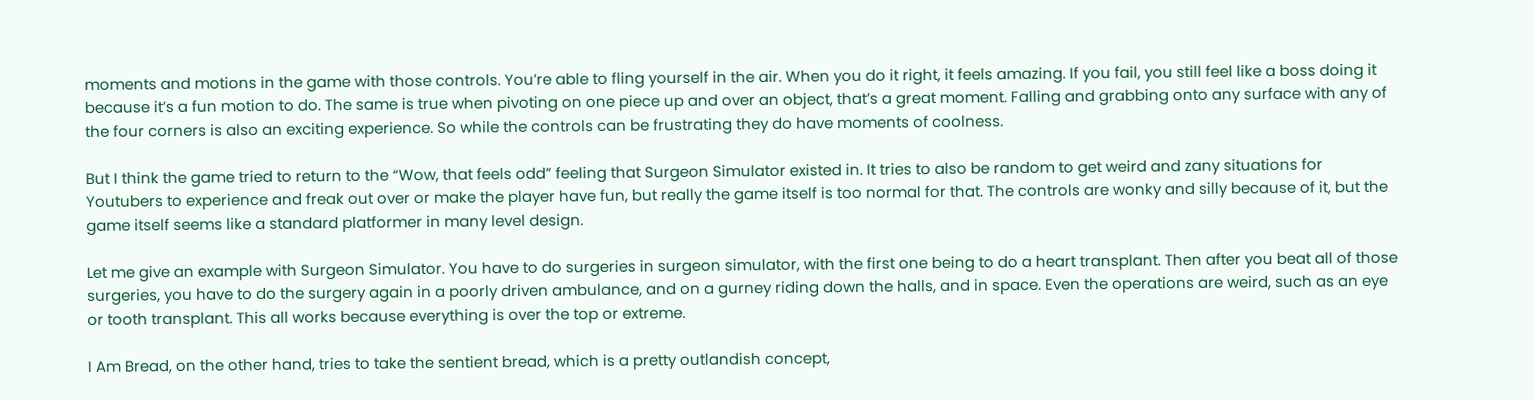moments and motions in the game with those controls. You’re able to fling yourself in the air. When you do it right, it feels amazing. If you fail, you still feel like a boss doing it because it’s a fun motion to do. The same is true when pivoting on one piece up and over an object, that’s a great moment. Falling and grabbing onto any surface with any of the four corners is also an exciting experience. So while the controls can be frustrating they do have moments of coolness.

But I think the game tried to return to the “Wow, that feels odd” feeling that Surgeon Simulator existed in. It tries to also be random to get weird and zany situations for Youtubers to experience and freak out over or make the player have fun, but really the game itself is too normal for that. The controls are wonky and silly because of it, but the game itself seems like a standard platformer in many level design.

Let me give an example with Surgeon Simulator. You have to do surgeries in surgeon simulator, with the first one being to do a heart transplant. Then after you beat all of those surgeries, you have to do the surgery again in a poorly driven ambulance, and on a gurney riding down the halls, and in space. Even the operations are weird, such as an eye or tooth transplant. This all works because everything is over the top or extreme.

I Am Bread, on the other hand, tries to take the sentient bread, which is a pretty outlandish concept,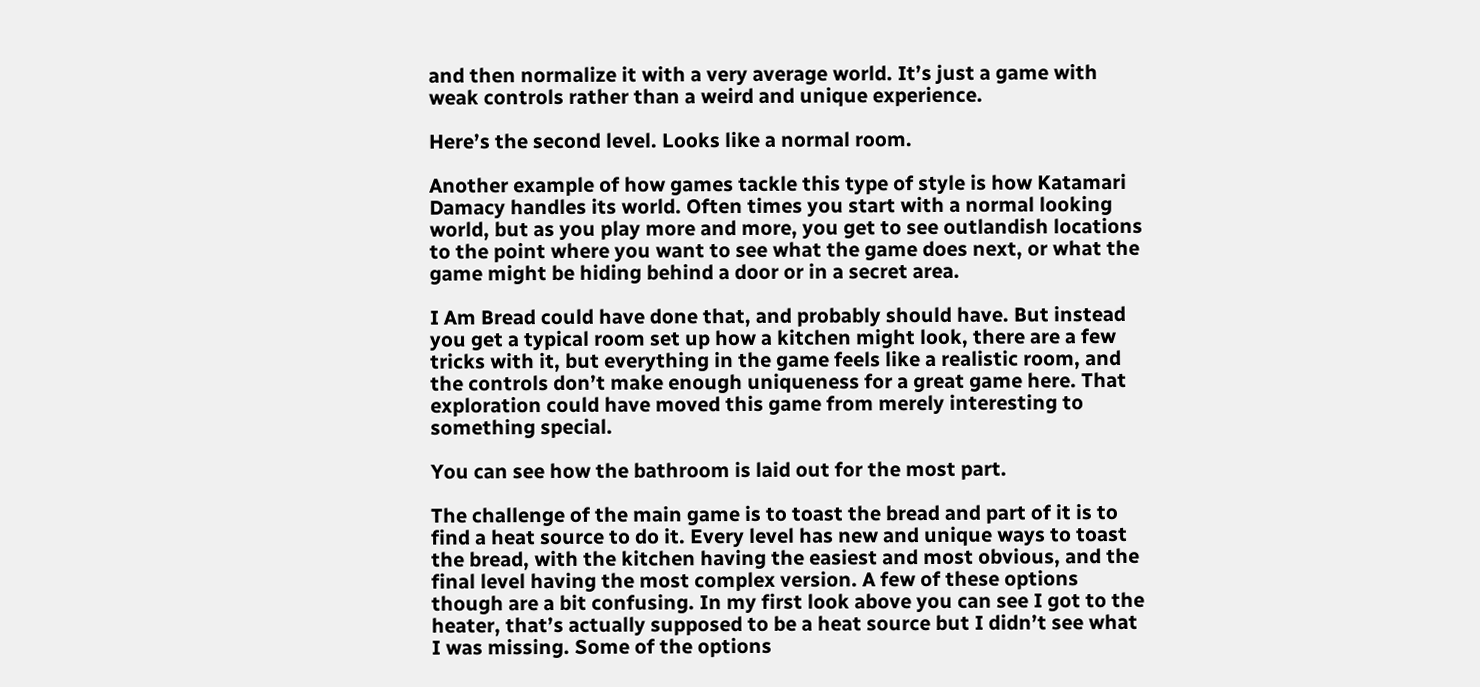and then normalize it with a very average world. It’s just a game with weak controls rather than a weird and unique experience.

Here’s the second level. Looks like a normal room.

Another example of how games tackle this type of style is how Katamari Damacy handles its world. Often times you start with a normal looking world, but as you play more and more, you get to see outlandish locations to the point where you want to see what the game does next, or what the game might be hiding behind a door or in a secret area.

I Am Bread could have done that, and probably should have. But instead you get a typical room set up how a kitchen might look, there are a few tricks with it, but everything in the game feels like a realistic room, and the controls don’t make enough uniqueness for a great game here. That exploration could have moved this game from merely interesting to something special.

You can see how the bathroom is laid out for the most part.

The challenge of the main game is to toast the bread and part of it is to find a heat source to do it. Every level has new and unique ways to toast the bread, with the kitchen having the easiest and most obvious, and the final level having the most complex version. A few of these options though are a bit confusing. In my first look above you can see I got to the heater, that’s actually supposed to be a heat source but I didn’t see what I was missing. Some of the options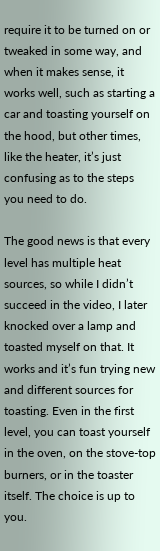require it to be turned on or tweaked in some way, and when it makes sense, it works well, such as starting a car and toasting yourself on the hood, but other times, like the heater, it’s just confusing as to the steps you need to do.

The good news is that every level has multiple heat sources, so while I didn’t succeed in the video, I later knocked over a lamp and toasted myself on that. It works and it’s fun trying new and different sources for toasting. Even in the first level, you can toast yourself in the oven, on the stove-top burners, or in the toaster itself. The choice is up to you.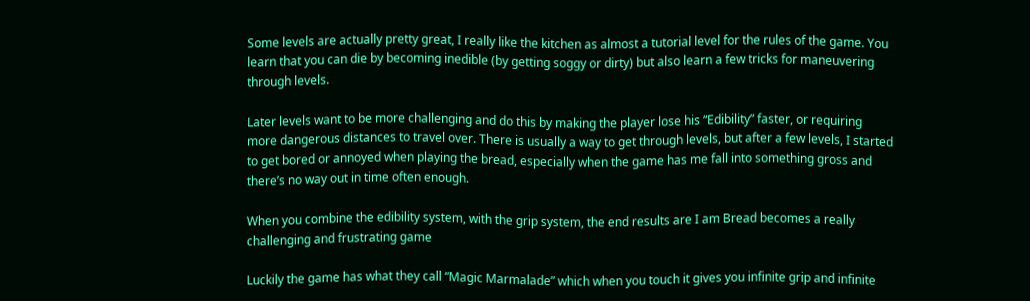Some levels are actually pretty great, I really like the kitchen as almost a tutorial level for the rules of the game. You learn that you can die by becoming inedible (by getting soggy or dirty) but also learn a few tricks for maneuvering through levels.

Later levels want to be more challenging and do this by making the player lose his “Edibility” faster, or requiring more dangerous distances to travel over. There is usually a way to get through levels, but after a few levels, I started to get bored or annoyed when playing the bread, especially when the game has me fall into something gross and there’s no way out in time often enough.

When you combine the edibility system, with the grip system, the end results are I am Bread becomes a really challenging and frustrating game

Luckily the game has what they call “Magic Marmalade” which when you touch it gives you infinite grip and infinite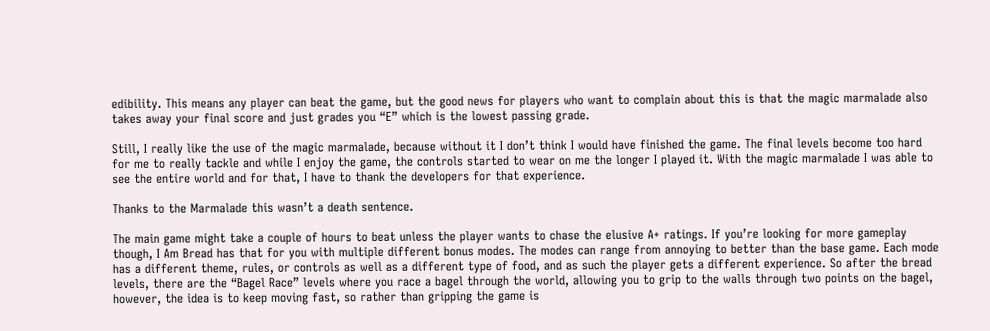edibility. This means any player can beat the game, but the good news for players who want to complain about this is that the magic marmalade also takes away your final score and just grades you “E” which is the lowest passing grade.

Still, I really like the use of the magic marmalade, because without it I don’t think I would have finished the game. The final levels become too hard for me to really tackle and while I enjoy the game, the controls started to wear on me the longer I played it. With the magic marmalade I was able to see the entire world and for that, I have to thank the developers for that experience.

Thanks to the Marmalade this wasn’t a death sentence.

The main game might take a couple of hours to beat unless the player wants to chase the elusive A+ ratings. If you’re looking for more gameplay though, I Am Bread has that for you with multiple different bonus modes. The modes can range from annoying to better than the base game. Each mode has a different theme, rules, or controls as well as a different type of food, and as such the player gets a different experience. So after the bread levels, there are the “Bagel Race” levels where you race a bagel through the world, allowing you to grip to the walls through two points on the bagel, however, the idea is to keep moving fast, so rather than gripping the game is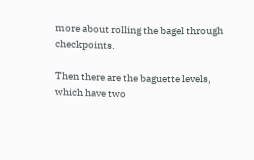more about rolling the bagel through checkpoints.

Then there are the baguette levels, which have two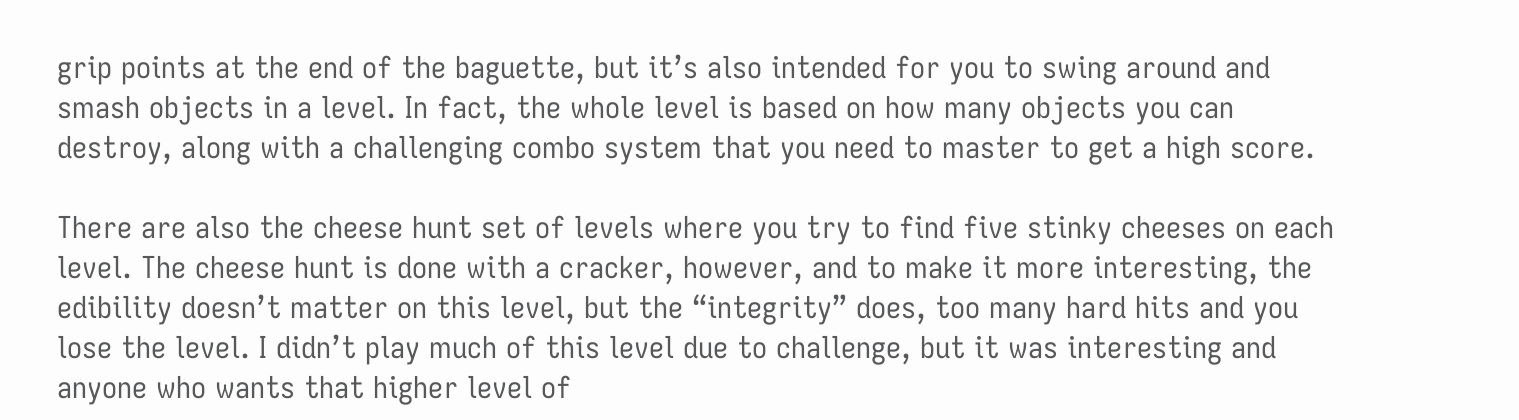grip points at the end of the baguette, but it’s also intended for you to swing around and smash objects in a level. In fact, the whole level is based on how many objects you can destroy, along with a challenging combo system that you need to master to get a high score.

There are also the cheese hunt set of levels where you try to find five stinky cheeses on each level. The cheese hunt is done with a cracker, however, and to make it more interesting, the edibility doesn’t matter on this level, but the “integrity” does, too many hard hits and you lose the level. I didn’t play much of this level due to challenge, but it was interesting and anyone who wants that higher level of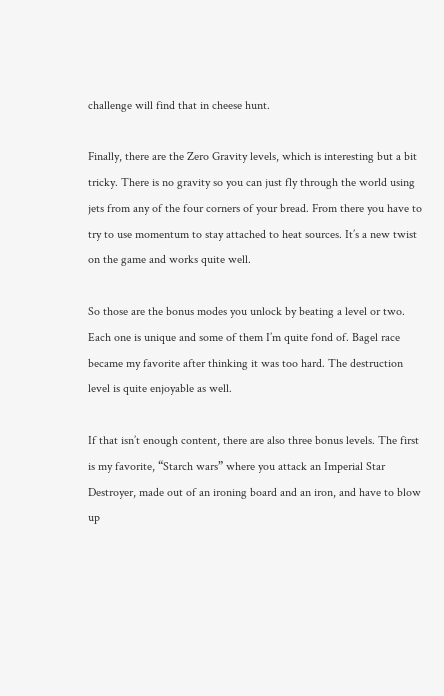challenge will find that in cheese hunt.

Finally, there are the Zero Gravity levels, which is interesting but a bit tricky. There is no gravity so you can just fly through the world using jets from any of the four corners of your bread. From there you have to try to use momentum to stay attached to heat sources. It’s a new twist on the game and works quite well.

So those are the bonus modes you unlock by beating a level or two. Each one is unique and some of them I’m quite fond of. Bagel race became my favorite after thinking it was too hard. The destruction level is quite enjoyable as well.

If that isn’t enough content, there are also three bonus levels. The first is my favorite, “Starch wars” where you attack an Imperial Star Destroyer, made out of an ironing board and an iron, and have to blow up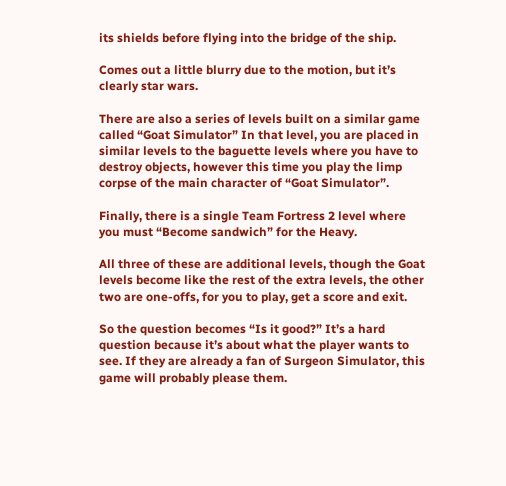its shields before flying into the bridge of the ship.

Comes out a little blurry due to the motion, but it’s clearly star wars.

There are also a series of levels built on a similar game called “Goat Simulator” In that level, you are placed in similar levels to the baguette levels where you have to destroy objects, however this time you play the limp corpse of the main character of “Goat Simulator”.

Finally, there is a single Team Fortress 2 level where you must “Become sandwich” for the Heavy.

All three of these are additional levels, though the Goat levels become like the rest of the extra levels, the other two are one-offs, for you to play, get a score and exit.

So the question becomes “Is it good?” It’s a hard question because it’s about what the player wants to see. If they are already a fan of Surgeon Simulator, this game will probably please them.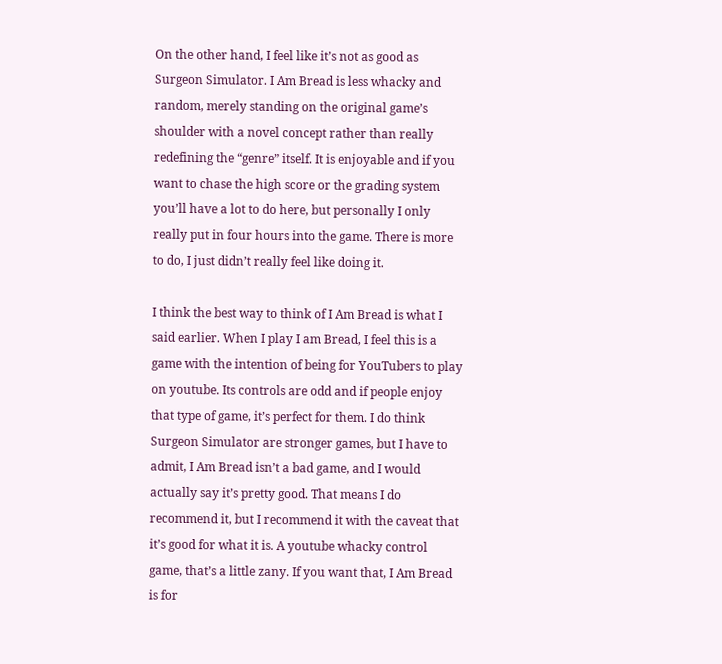On the other hand, I feel like it’s not as good as Surgeon Simulator. I Am Bread is less whacky and random, merely standing on the original game’s shoulder with a novel concept rather than really redefining the “genre” itself. It is enjoyable and if you want to chase the high score or the grading system you’ll have a lot to do here, but personally I only really put in four hours into the game. There is more to do, I just didn’t really feel like doing it.

I think the best way to think of I Am Bread is what I said earlier. When I play I am Bread, I feel this is a game with the intention of being for YouTubers to play on youtube. Its controls are odd and if people enjoy that type of game, it’s perfect for them. I do think Surgeon Simulator are stronger games, but I have to admit, I Am Bread isn’t a bad game, and I would actually say it’s pretty good. That means I do recommend it, but I recommend it with the caveat that it’s good for what it is. A youtube whacky control game, that’s a little zany. If you want that, I Am Bread is for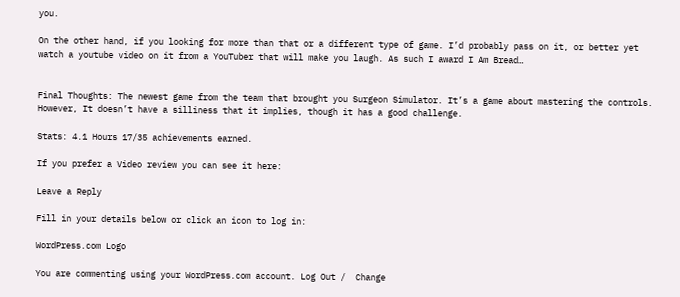you.

On the other hand, if you looking for more than that or a different type of game. I’d probably pass on it, or better yet watch a youtube video on it from a YouTuber that will make you laugh. As such I award I Am Bread…


Final Thoughts: The newest game from the team that brought you Surgeon Simulator. It’s a game about mastering the controls. However, It doesn’t have a silliness that it implies, though it has a good challenge.

Stats: 4.1 Hours 17/35 achievements earned.

If you prefer a Video review you can see it here:

Leave a Reply

Fill in your details below or click an icon to log in:

WordPress.com Logo

You are commenting using your WordPress.com account. Log Out /  Change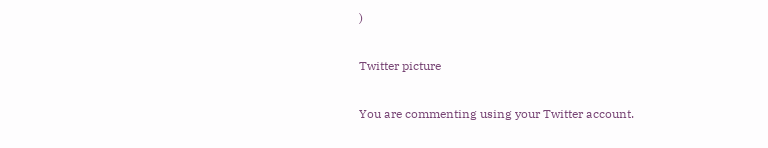)

Twitter picture

You are commenting using your Twitter account.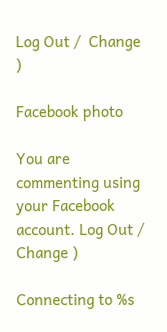Log Out /  Change )

Facebook photo

You are commenting using your Facebook account. Log Out /  Change )

Connecting to %s